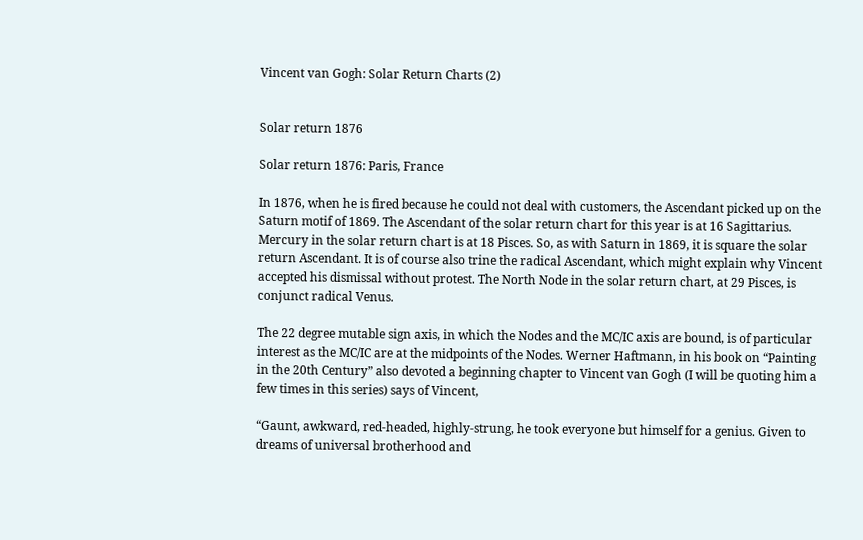Vincent van Gogh: Solar Return Charts (2)


Solar return 1876

Solar return 1876: Paris, France

In 1876, when he is fired because he could not deal with customers, the Ascendant picked up on the Saturn motif of 1869. The Ascendant of the solar return chart for this year is at 16 Sagittarius. Mercury in the solar return chart is at 18 Pisces. So, as with Saturn in 1869, it is square the solar return Ascendant. It is of course also trine the radical Ascendant, which might explain why Vincent accepted his dismissal without protest. The North Node in the solar return chart, at 29 Pisces, is conjunct radical Venus.

The 22 degree mutable sign axis, in which the Nodes and the MC/IC axis are bound, is of particular interest as the MC/IC are at the midpoints of the Nodes. Werner Haftmann, in his book on “Painting in the 20th Century” also devoted a beginning chapter to Vincent van Gogh (I will be quoting him a few times in this series) says of Vincent,

“Gaunt, awkward, red-headed, highly-strung, he took everyone but himself for a genius. Given to dreams of universal brotherhood and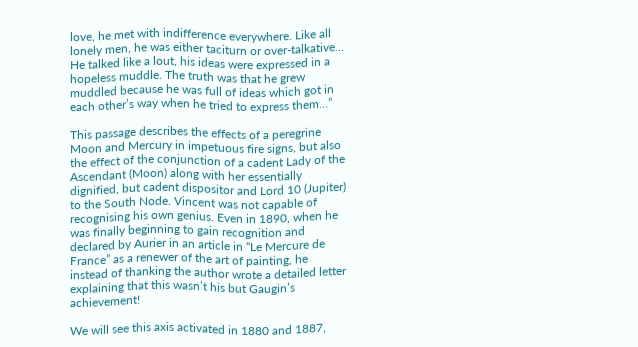love, he met with indifference everywhere. Like all lonely men, he was either taciturn or over-talkative… He talked like a lout, his ideas were expressed in a hopeless muddle. The truth was that he grew muddled because he was full of ideas which got in each other’s way when he tried to express them…”

This passage describes the effects of a peregrine Moon and Mercury in impetuous fire signs, but also the effect of the conjunction of a cadent Lady of the Ascendant (Moon) along with her essentially dignified, but cadent dispositor and Lord 10 (Jupiter) to the South Node. Vincent was not capable of recognising his own genius. Even in 1890, when he was finally beginning to gain recognition and declared by Aurier in an article in “Le Mercure de France” as a renewer of the art of painting, he instead of thanking the author wrote a detailed letter explaining that this wasn’t his but Gaugin’s achievement!

We will see this axis activated in 1880 and 1887,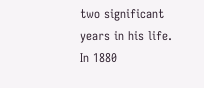two significant years in his life. In 1880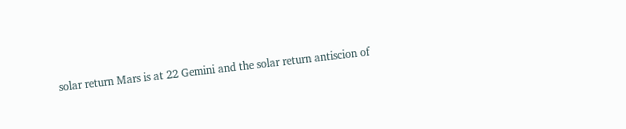solar return Mars is at 22 Gemini and the solar return antiscion of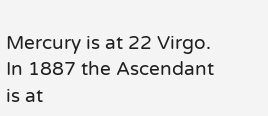Mercury is at 22 Virgo. In 1887 the Ascendant is at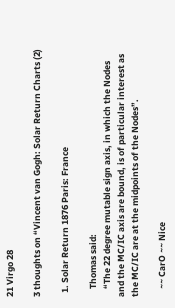21 Virgo 28

3 thoughts on “Vincent van Gogh: Solar Return Charts (2)

  1. Solar Return 1876 Paris: France

    Thomas said:
    “The 22 degree mutable sign axis, in which the Nodes and the MC/IC axis are bound, is of particular interest as the MC/IC are at the midpoints of the Nodes”.

    ~~ CarO ~~ Nice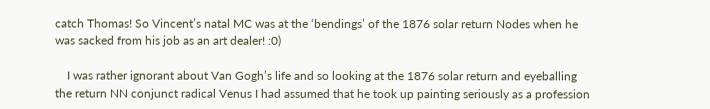catch Thomas! So Vincent’s natal MC was at the ‘bendings’ of the 1876 solar return Nodes when he was sacked from his job as an art dealer! :0)

    I was rather ignorant about Van Gogh’s life and so looking at the 1876 solar return and eyeballing the return NN conjunct radical Venus I had assumed that he took up painting seriously as a profession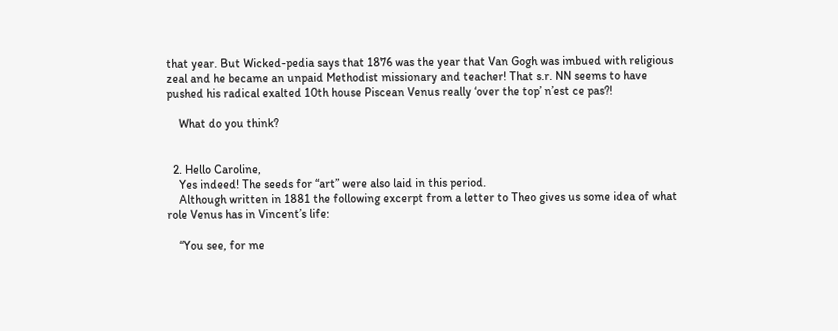that year. But Wicked-pedia says that 1876 was the year that Van Gogh was imbued with religious zeal and he became an unpaid Methodist missionary and teacher! That s.r. NN seems to have pushed his radical exalted 10th house Piscean Venus really ‘over the top’ n’est ce pas?!

    What do you think?


  2. Hello Caroline,
    Yes indeed! The seeds for “art” were also laid in this period.
    Although written in 1881 the following excerpt from a letter to Theo gives us some idea of what role Venus has in Vincent’s life:

    “You see, for me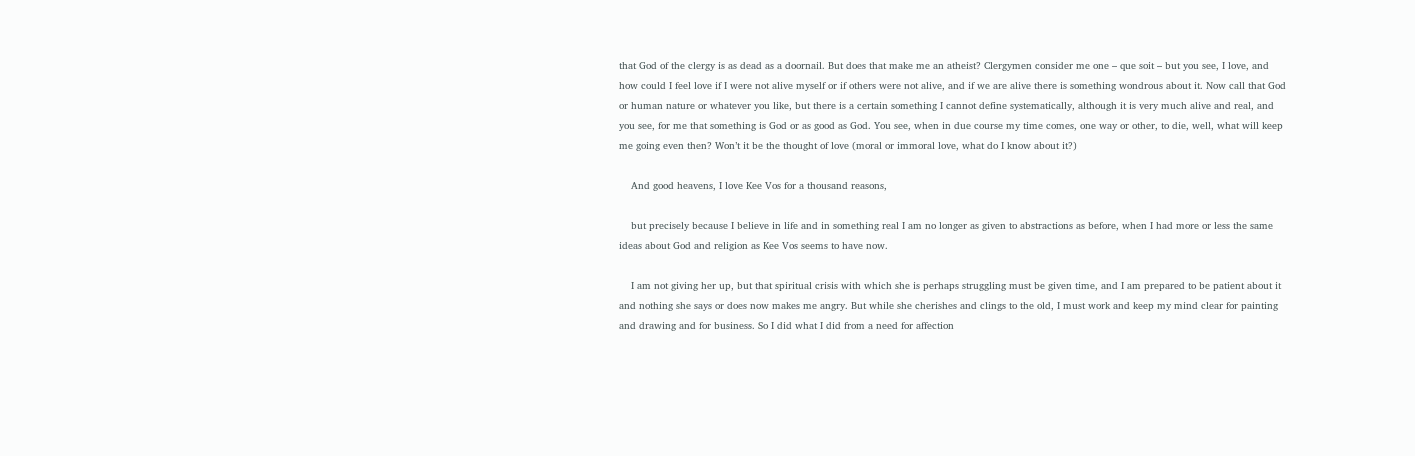that God of the clergy is as dead as a doornail. But does that make me an atheist? Clergymen consider me one – que soit – but you see, I love, and how could I feel love if I were not alive myself or if others were not alive, and if we are alive there is something wondrous about it. Now call that God or human nature or whatever you like, but there is a certain something I cannot define systematically, although it is very much alive and real, and you see, for me that something is God or as good as God. You see, when in due course my time comes, one way or other, to die, well, what will keep me going even then? Won’t it be the thought of love (moral or immoral love, what do I know about it?)

    And good heavens, I love Kee Vos for a thousand reasons,

    but precisely because I believe in life and in something real I am no longer as given to abstractions as before, when I had more or less the same ideas about God and religion as Kee Vos seems to have now.

    I am not giving her up, but that spiritual crisis with which she is perhaps struggling must be given time, and I am prepared to be patient about it and nothing she says or does now makes me angry. But while she cherishes and clings to the old, I must work and keep my mind clear for painting and drawing and for business. So I did what I did from a need for affection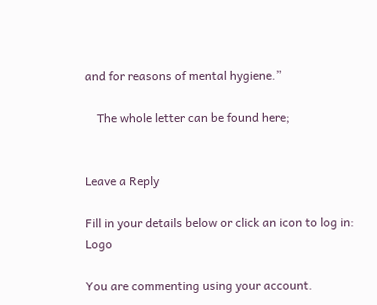and for reasons of mental hygiene.”

    The whole letter can be found here;


Leave a Reply

Fill in your details below or click an icon to log in: Logo

You are commenting using your account.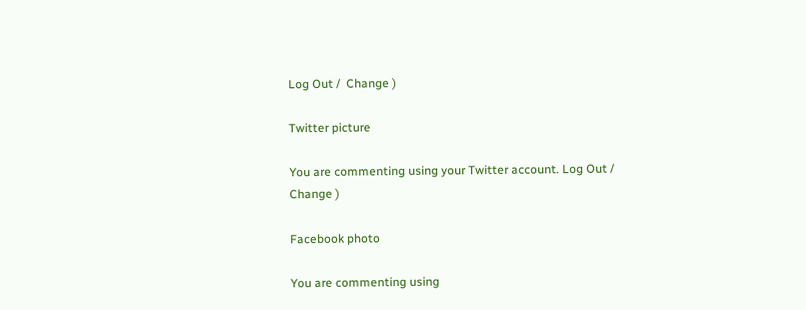Log Out /  Change )

Twitter picture

You are commenting using your Twitter account. Log Out /  Change )

Facebook photo

You are commenting using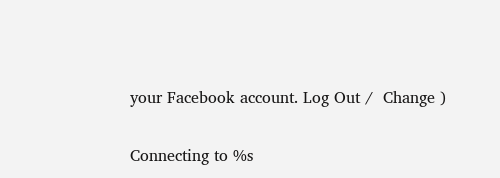your Facebook account. Log Out /  Change )

Connecting to %s